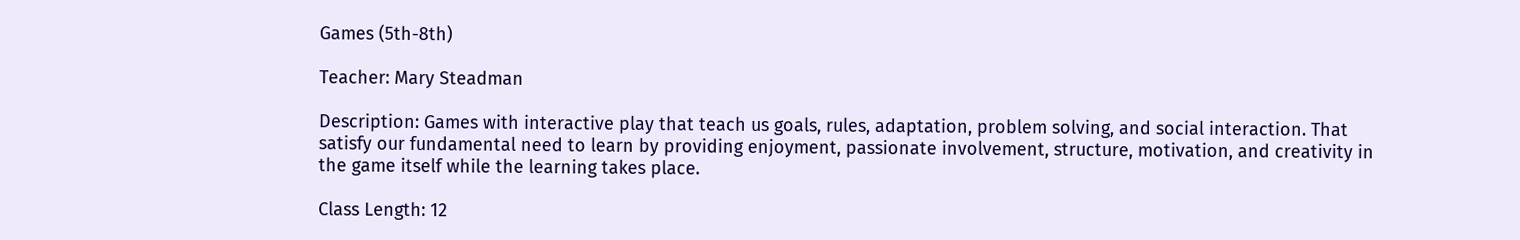Games (5th-8th)

Teacher: Mary Steadman

Description: Games with interactive play that teach us goals, rules, adaptation, problem solving, and social interaction. That satisfy our fundamental need to learn by providing enjoyment, passionate involvement, structure, motivation, and creativity in the game itself while the learning takes place.

Class Length: 12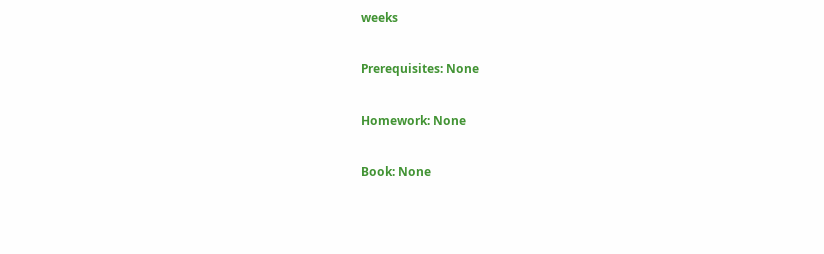weeks

Prerequisites: None

Homework: None

Book: None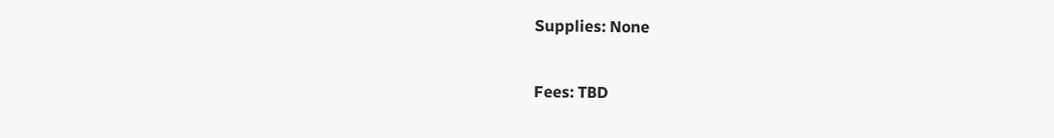Supplies: None

Fees: TBD